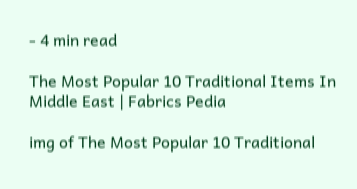- 4 min read

The Most Popular 10 Traditional Items In Middle East | Fabrics Pedia

img of The Most Popular 10 Traditional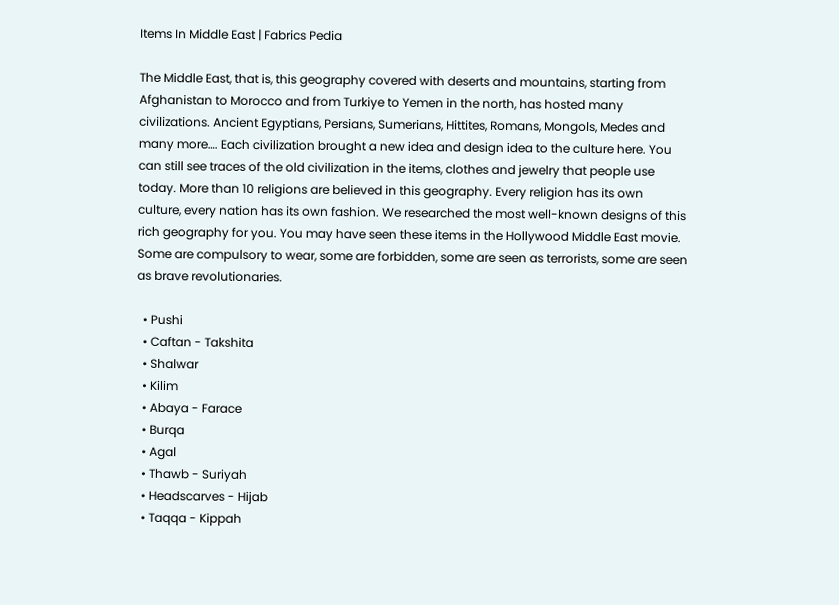Items In Middle East | Fabrics Pedia

The Middle East, that is, this geography covered with deserts and mountains, starting from Afghanistan to Morocco and from Turkiye to Yemen in the north, has hosted many civilizations. Ancient Egyptians, Persians, Sumerians, Hittites, Romans, Mongols, Medes and many more…. Each civilization brought a new idea and design idea to the culture here. You can still see traces of the old civilization in the items, clothes and jewelry that people use today. More than 10 religions are believed in this geography. Every religion has its own culture, every nation has its own fashion. We researched the most well-known designs of this rich geography for you. You may have seen these items in the Hollywood Middle East movie. Some are compulsory to wear, some are forbidden, some are seen as terrorists, some are seen as brave revolutionaries.

  • Pushi
  • Caftan - Takshita
  • Shalwar
  • Kilim
  • Abaya - Farace
  • Burqa
  • Agal
  • Thawb - Suriyah
  • Headscarves - Hijab
  • Taqqa - Kippah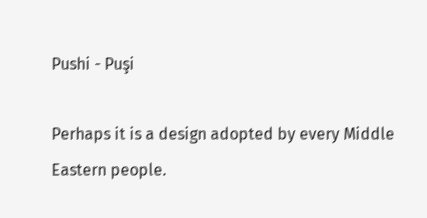Pushi - Puşi

Perhaps it is a design adopted by every Middle Eastern people.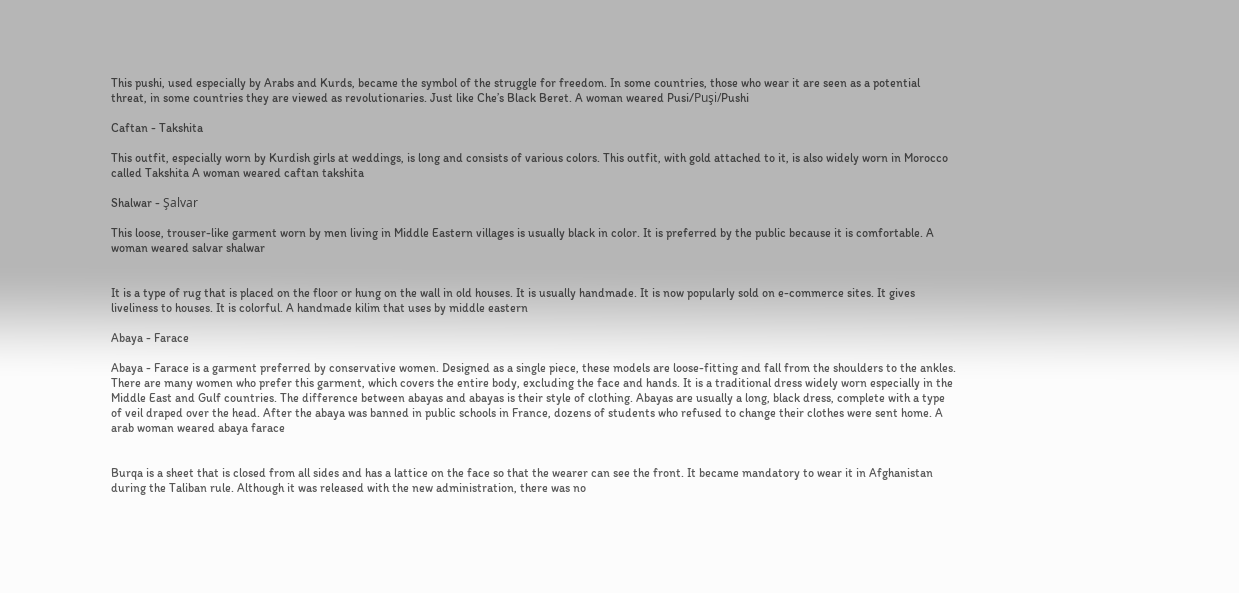This pushi, used especially by Arabs and Kurds, became the symbol of the struggle for freedom. In some countries, those who wear it are seen as a potential threat, in some countries they are viewed as revolutionaries. Just like Che’s Black Beret. A woman weared Pusi/Puşi/Pushi

Caftan - Takshita

This outfit, especially worn by Kurdish girls at weddings, is long and consists of various colors. This outfit, with gold attached to it, is also widely worn in Morocco called Takshita A woman weared caftan takshita

Shalwar - Şalvar

This loose, trouser-like garment worn by men living in Middle Eastern villages is usually black in color. It is preferred by the public because it is comfortable. A woman weared salvar shalwar


It is a type of rug that is placed on the floor or hung on the wall in old houses. It is usually handmade. It is now popularly sold on e-commerce sites. It gives liveliness to houses. It is colorful. A handmade kilim that uses by middle eastern

Abaya - Farace

Abaya - Farace is a garment preferred by conservative women. Designed as a single piece, these models are loose-fitting and fall from the shoulders to the ankles. There are many women who prefer this garment, which covers the entire body, excluding the face and hands. It is a traditional dress widely worn especially in the Middle East and Gulf countries. The difference between abayas and abayas is their style of clothing. Abayas are usually a long, black dress, complete with a type of veil draped over the head. After the abaya was banned in public schools in France, dozens of students who refused to change their clothes were sent home. A arab woman weared abaya farace


Burqa is a sheet that is closed from all sides and has a lattice on the face so that the wearer can see the front. It became mandatory to wear it in Afghanistan during the Taliban rule. Although it was released with the new administration, there was no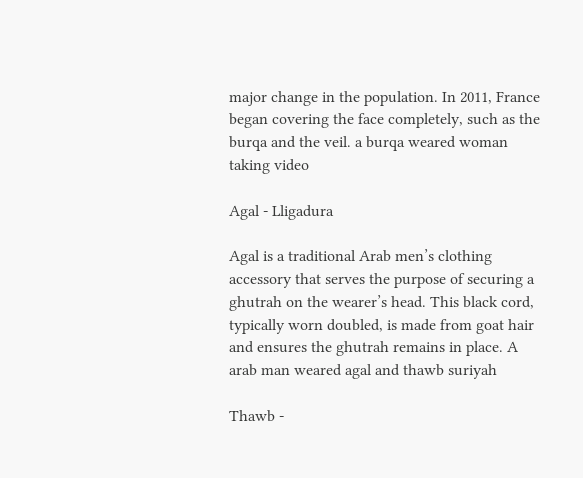major change in the population. In 2011, France began covering the face completely, such as the burqa and the veil. a burqa weared woman taking video

Agal - Lligadura

Agal is a traditional Arab men’s clothing accessory that serves the purpose of securing a ghutrah on the wearer’s head. This black cord, typically worn doubled, is made from goat hair and ensures the ghutrah remains in place. A arab man weared agal and thawb suriyah

Thawb -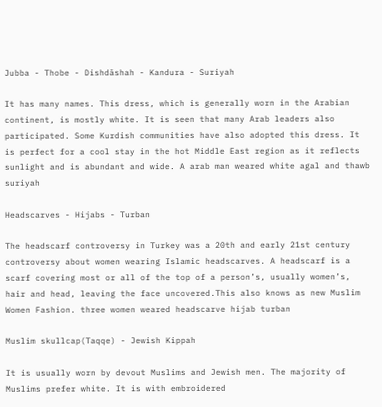Jubba - Thobe - Dishdāshah - Kandura - Suriyah

It has many names. This dress, which is generally worn in the Arabian continent, is mostly white. It is seen that many Arab leaders also participated. Some Kurdish communities have also adopted this dress. It is perfect for a cool stay in the hot Middle East region as it reflects sunlight and is abundant and wide. A arab man weared white agal and thawb suriyah

Headscarves - Hijabs - Turban

The headscarf controversy in Turkey was a 20th and early 21st century controversy about women wearing Islamic headscarves. A headscarf is a scarf covering most or all of the top of a person’s, usually women’s, hair and head, leaving the face uncovered.This also knows as new Muslim Women Fashion. three women weared headscarve hijab turban

Muslim skullcap(Taqqe) - Jewish Kippah

It is usually worn by devout Muslims and Jewish men. The majority of Muslims prefer white. It is with embroidered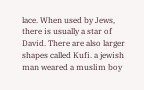lace. When used by Jews, there is usually a star of David. There are also larger shapes called Kufi. a jewish man weared a muslim boy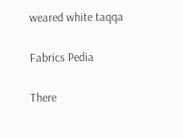weared white taqqa

Fabrics Pedia

There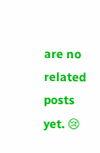are no related posts yet. 😢